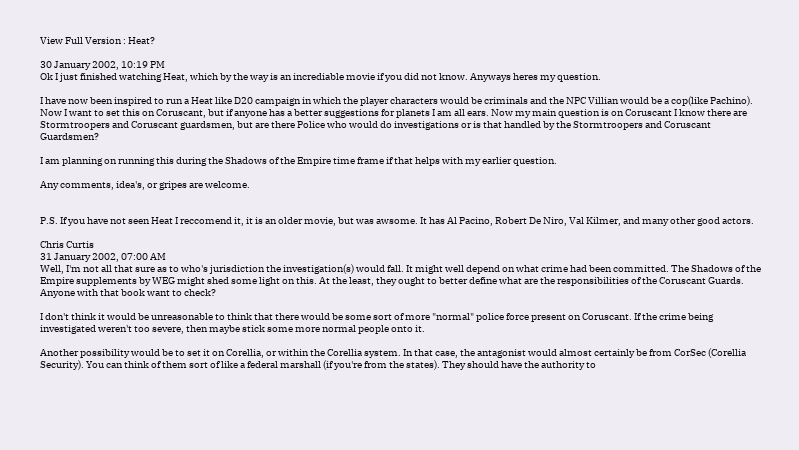View Full Version : Heat?

30 January 2002, 10:19 PM
Ok I just finished watching Heat, which by the way is an incrediable movie if you did not know. Anyways heres my question.

I have now been inspired to run a Heat like D20 campaign in which the player characters would be criminals and the NPC Villian would be a cop(like Pachino). Now I want to set this on Coruscant, but if anyone has a better suggestions for planets I am all ears. Now my main question is on Coruscant I know there are Stormtroopers and Coruscant guardsmen, but are there Police who would do investigations or is that handled by the Stormtroopers and Coruscant Guardsmen?

I am planning on running this during the Shadows of the Empire time frame if that helps with my earlier question.

Any comments, idea's, or gripes are welcome.


P.S. If you have not seen Heat I reccomend it, it is an older movie, but was awsome. It has Al Pacino, Robert De Niro, Val Kilmer, and many other good actors.

Chris Curtis
31 January 2002, 07:00 AM
Well, I'm not all that sure as to who's jurisdiction the investigation(s) would fall. It might well depend on what crime had been committed. The Shadows of the Empire supplements by WEG might shed some light on this. At the least, they ought to better define what are the responsibilities of the Coruscant Guards. Anyone with that book want to check?

I don't think it would be unreasonable to think that there would be some sort of more "normal" police force present on Coruscant. If the crime being investigated weren't too severe, then maybe stick some more normal people onto it.

Another possibility would be to set it on Corellia, or within the Corellia system. In that case, the antagonist would almost certainly be from CorSec (Corellia Security). You can think of them sort of like a federal marshall (if you're from the states). They should have the authority to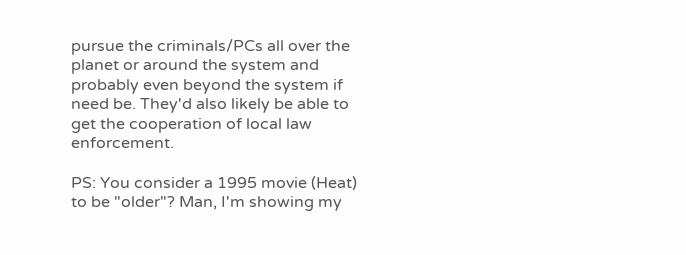pursue the criminals/PCs all over the planet or around the system and probably even beyond the system if need be. They'd also likely be able to get the cooperation of local law enforcement.

PS: You consider a 1995 movie (Heat) to be "older"? Man, I'm showing my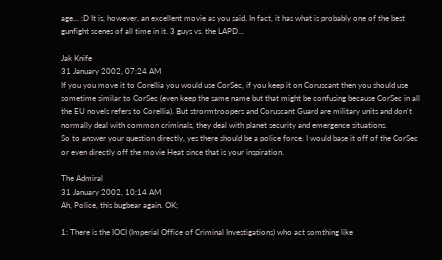age... :D It is, however, an excellent movie as you said. In fact, it has what is probably one of the best gunfight scenes of all time in it. 3 guys vs. the LAPD...

Jak Knife
31 January 2002, 07:24 AM
If you you move it to Corellia you would use CorSec, if you keep it on Coruscant then you should use sometime similar to CorSec (even keep the same name but that might be confusing because CorSec in all the EU novels refers to Corellia). But strormtroopers and Coruscant Guard are military units and don't normally deal with common criminals, they deal with planet security and emergence situations.
So to answer your question directly, yes there should be a police force. I would base it off of the CorSec or even directly off the movie Heat since that is your inspiration.

The Admiral
31 January 2002, 10:14 AM
Ah, Police, this bugbear again. OK;

1: There is the IOCI (Imperial Office of Criminal Investigations) who act somthing like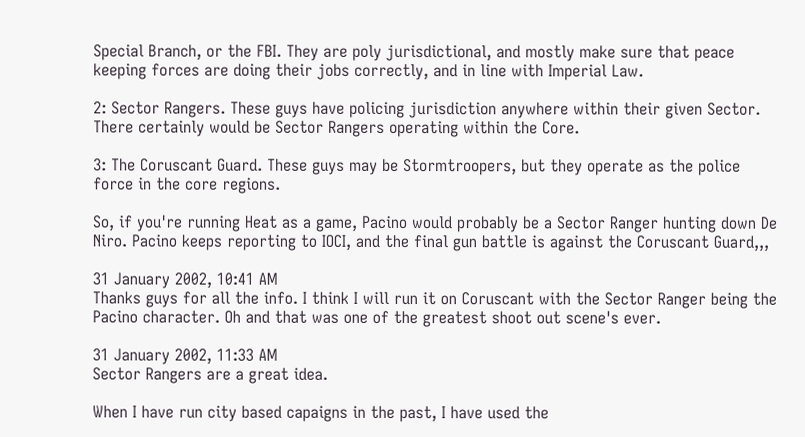Special Branch, or the FBI. They are poly jurisdictional, and mostly make sure that peace keeping forces are doing their jobs correctly, and in line with Imperial Law.

2: Sector Rangers. These guys have policing jurisdiction anywhere within their given Sector. There certainly would be Sector Rangers operating within the Core.

3: The Coruscant Guard. These guys may be Stormtroopers, but they operate as the police force in the core regions.

So, if you're running Heat as a game, Pacino would probably be a Sector Ranger hunting down De Niro. Pacino keeps reporting to IOCI, and the final gun battle is against the Coruscant Guard,,,

31 January 2002, 10:41 AM
Thanks guys for all the info. I think I will run it on Coruscant with the Sector Ranger being the Pacino character. Oh and that was one of the greatest shoot out scene's ever.

31 January 2002, 11:33 AM
Sector Rangers are a great idea.

When I have run city based capaigns in the past, I have used the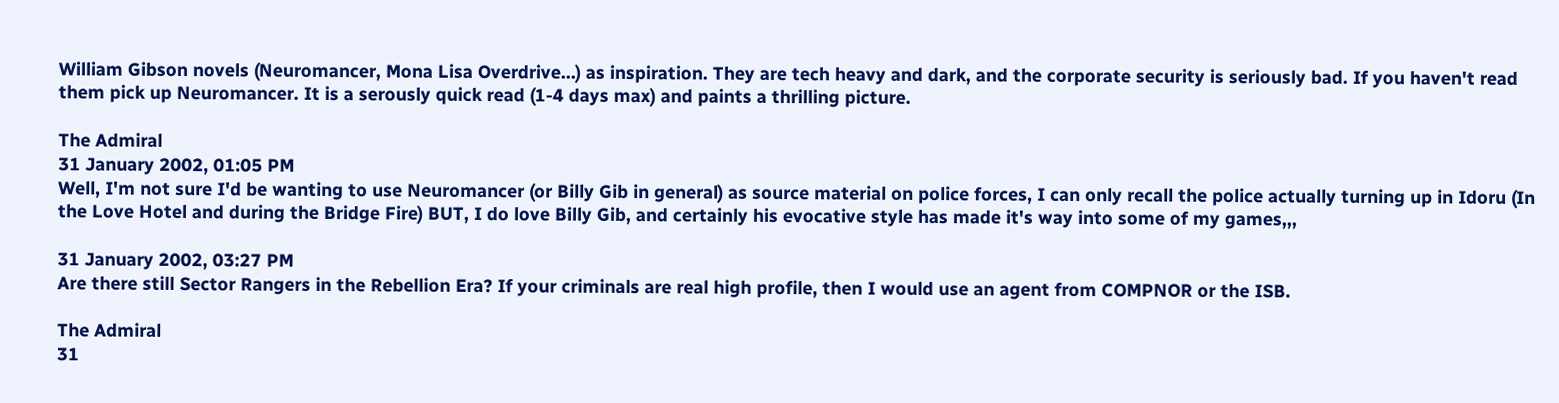William Gibson novels (Neuromancer, Mona Lisa Overdrive...) as inspiration. They are tech heavy and dark, and the corporate security is seriously bad. If you haven't read them pick up Neuromancer. It is a serously quick read (1-4 days max) and paints a thrilling picture.

The Admiral
31 January 2002, 01:05 PM
Well, I'm not sure I'd be wanting to use Neuromancer (or Billy Gib in general) as source material on police forces, I can only recall the police actually turning up in Idoru (In the Love Hotel and during the Bridge Fire) BUT, I do love Billy Gib, and certainly his evocative style has made it's way into some of my games,,,

31 January 2002, 03:27 PM
Are there still Sector Rangers in the Rebellion Era? If your criminals are real high profile, then I would use an agent from COMPNOR or the ISB.

The Admiral
31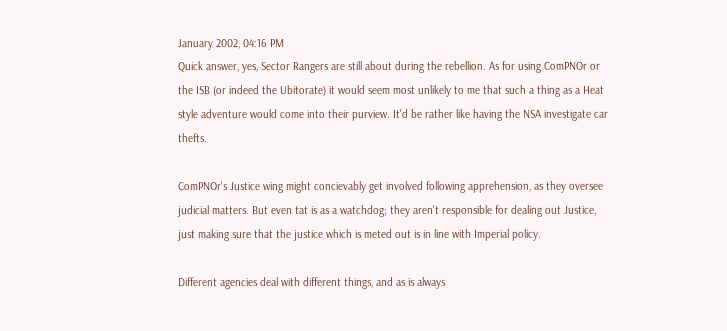January 2002, 04:16 PM
Quick answer, yes, Sector Rangers are still about during the rebellion. As for using ComPNOr or the ISB (or indeed the Ubitorate) it would seem most unlikely to me that such a thing as a Heat style adventure would come into their purview. It'd be rather like having the NSA investigate car thefts.

ComPNOr's Justice wing might concievably get involved following apprehension, as they oversee judicial matters. But even tat is as a watchdog; they aren't responsible for dealing out Justice, just making sure that the justice which is meted out is in line with Imperial policy.

Different agencies deal with different things, and as is always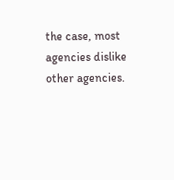the case, most agencies dislike other agencies.